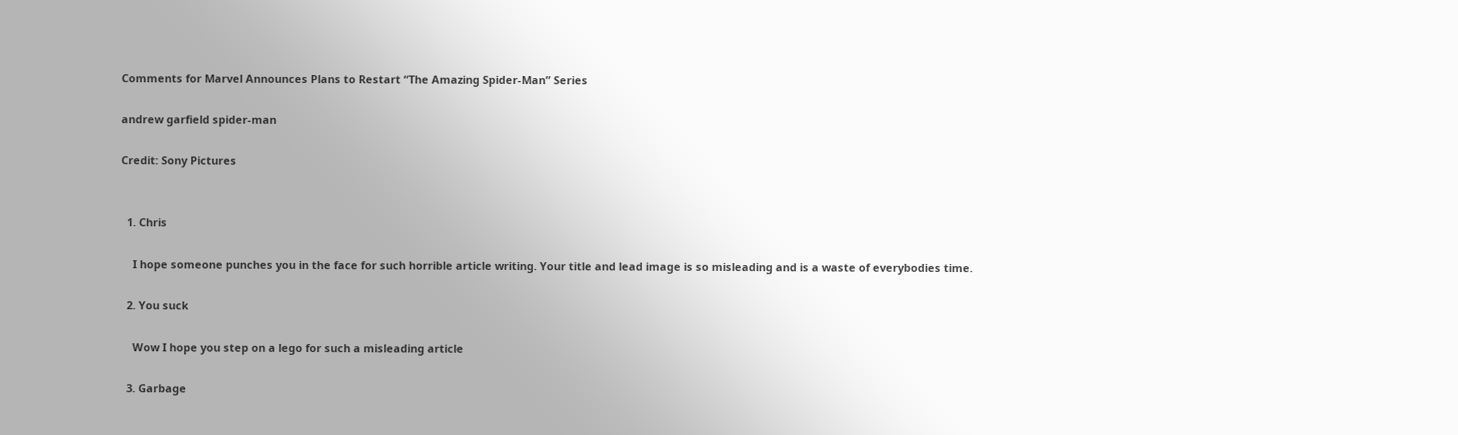Comments for Marvel Announces Plans to Restart “The Amazing Spider-Man” Series

andrew garfield spider-man

Credit: Sony Pictures


  1. Chris

    I hope someone punches you in the face for such horrible article writing. Your title and lead image is so misleading and is a waste of everybodies time.

  2. You suck

    Wow I hope you step on a lego for such a misleading article

  3. Garbage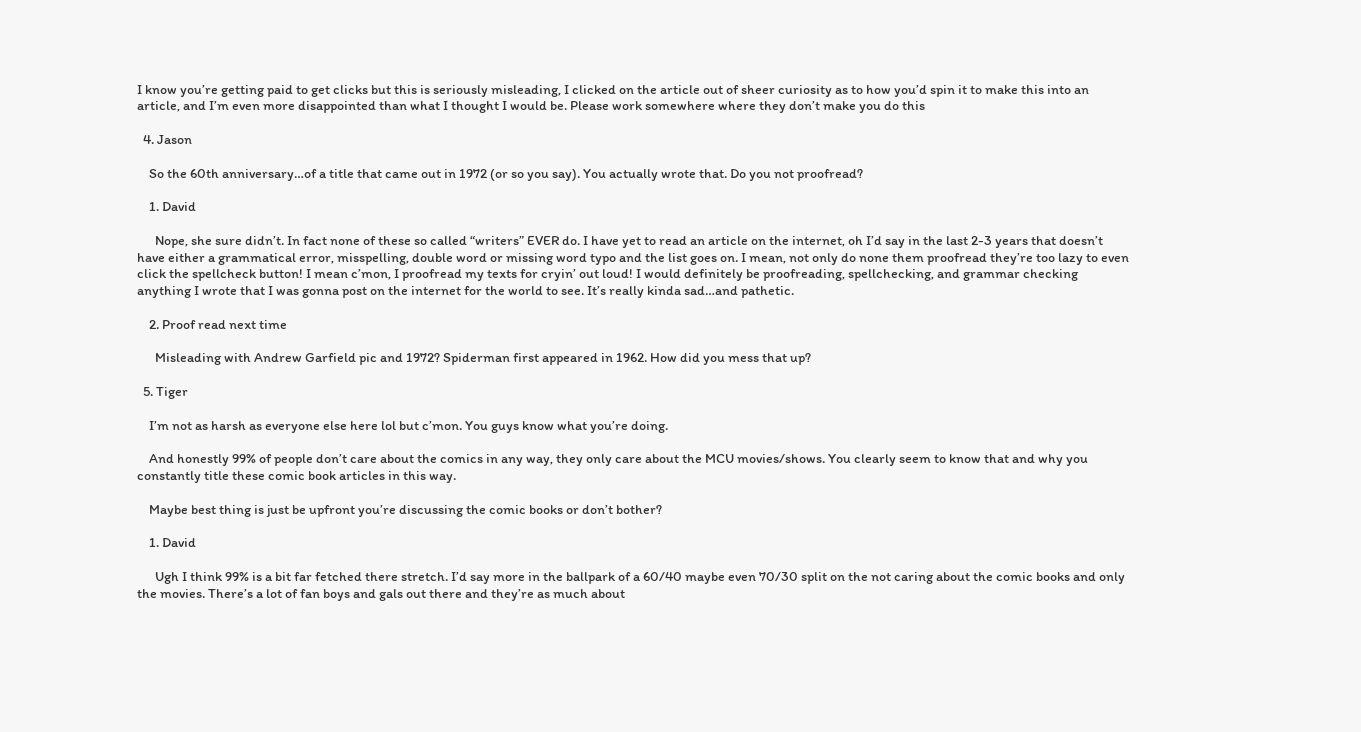I know you’re getting paid to get clicks but this is seriously misleading, I clicked on the article out of sheer curiosity as to how you’d spin it to make this into an article, and I’m even more disappointed than what I thought I would be. Please work somewhere where they don’t make you do this

  4. Jason

    So the 60th anniversary…of a title that came out in 1972 (or so you say). You actually wrote that. Do you not proofread?

    1. David

      Nope, she sure didn’t. In fact none of these so called “writers” EVER do. I have yet to read an article on the internet, oh I’d say in the last 2-3 years that doesn’t have either a grammatical error, misspelling, double word or missing word typo and the list goes on. I mean, not only do none them proofread they’re too lazy to even click the spellcheck button! I mean c’mon, I proofread my texts for cryin’ out loud! I would definitely be proofreading, spellchecking, and grammar checking anything I wrote that I was gonna post on the internet for the world to see. It’s really kinda sad…and pathetic.

    2. Proof read next time

      Misleading with Andrew Garfield pic and 1972? Spiderman first appeared in 1962. How did you mess that up?

  5. Tiger

    I’m not as harsh as everyone else here lol but c’mon. You guys know what you’re doing.

    And honestly 99% of people don’t care about the comics in any way, they only care about the MCU movies/shows. You clearly seem to know that and why you constantly title these comic book articles in this way.

    Maybe best thing is just be upfront you’re discussing the comic books or don’t bother?

    1. David

      Ugh I think 99% is a bit far fetched there stretch. I’d say more in the ballpark of a 60/40 maybe even 70/30 split on the not caring about the comic books and only the movies. There’s a lot of fan boys and gals out there and they’re as much about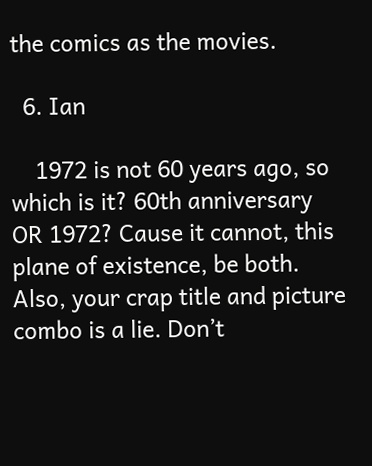the comics as the movies.

  6. Ian

    1972 is not 60 years ago, so which is it? 60th anniversary OR 1972? Cause it cannot, this plane of existence, be both. Also, your crap title and picture combo is a lie. Don’t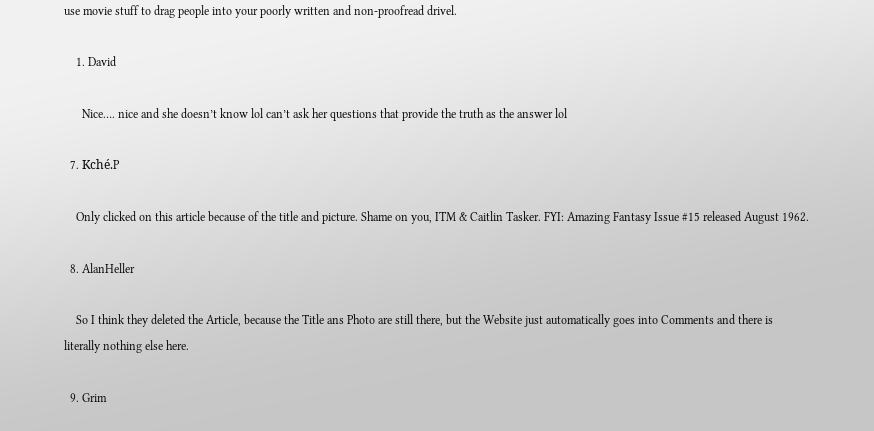use movie stuff to drag people into your poorly written and non-proofread drivel.

    1. David

      Nice…. nice and she doesn’t know lol can’t ask her questions that provide the truth as the answer lol

  7. Kché.P

    Only clicked on this article because of the title and picture. Shame on you, ITM & Caitlin Tasker. FYI: Amazing Fantasy Issue #15 released August 1962.

  8. AlanHeller

    So I think they deleted the Article, because the Title ans Photo are still there, but the Website just automatically goes into Comments and there is literally nothing else here.

  9. Grim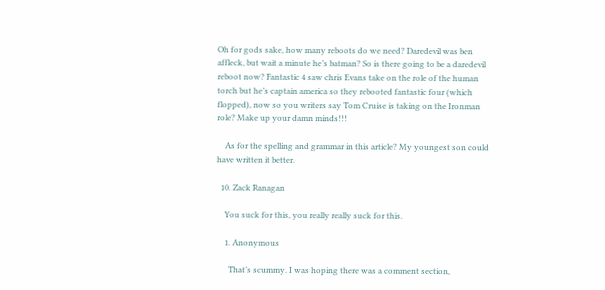Oh for gods sake, how many reboots do we need? Daredevil was ben affleck, but wait a minute he’s batman? So is there going to be a daredevil reboot now? Fantastic 4 saw chris Evans take on the role of the human torch but he’s captain america so they rebooted fantastic four (which flopped), now so you writers say Tom Cruise is taking on the Ironman role? Make up your damn minds!!!

    As for the spelling and grammar in this article? My youngest son could have written it better.

  10. Zack Ranagan

    You suck for this, you really really suck for this.

    1. Anonymous

      That’s scummy. I was hoping there was a comment section,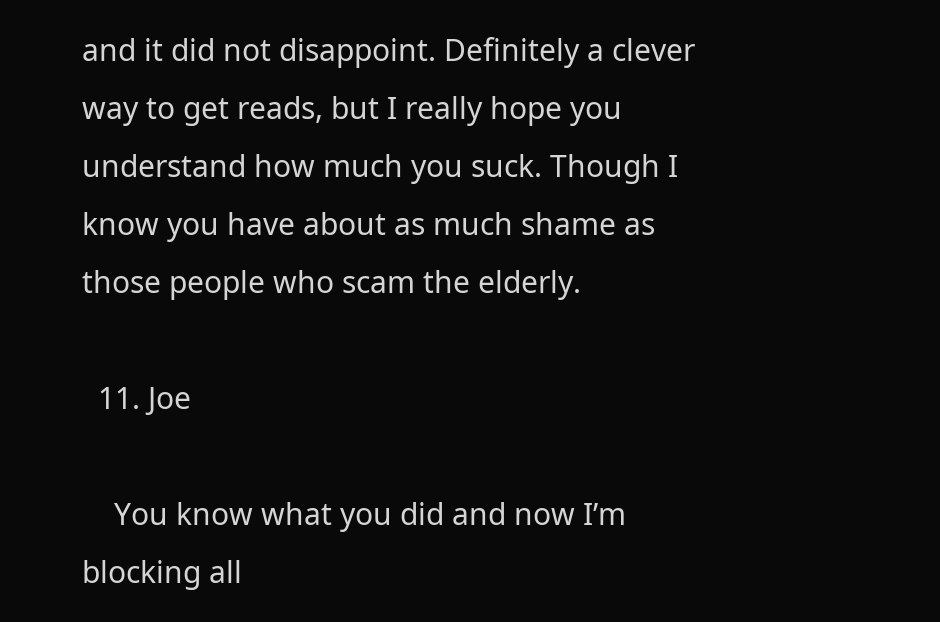and it did not disappoint. Definitely a clever way to get reads, but I really hope you understand how much you suck. Though I know you have about as much shame as those people who scam the elderly.

  11. Joe

    You know what you did and now I’m blocking all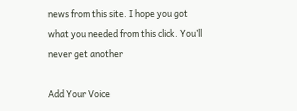news from this site. I hope you got what you needed from this click. You’ll never get another

Add Your Voice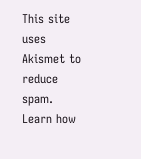This site uses Akismet to reduce spam. Learn how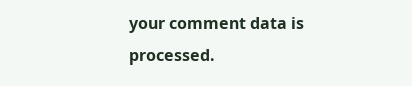your comment data is processed.